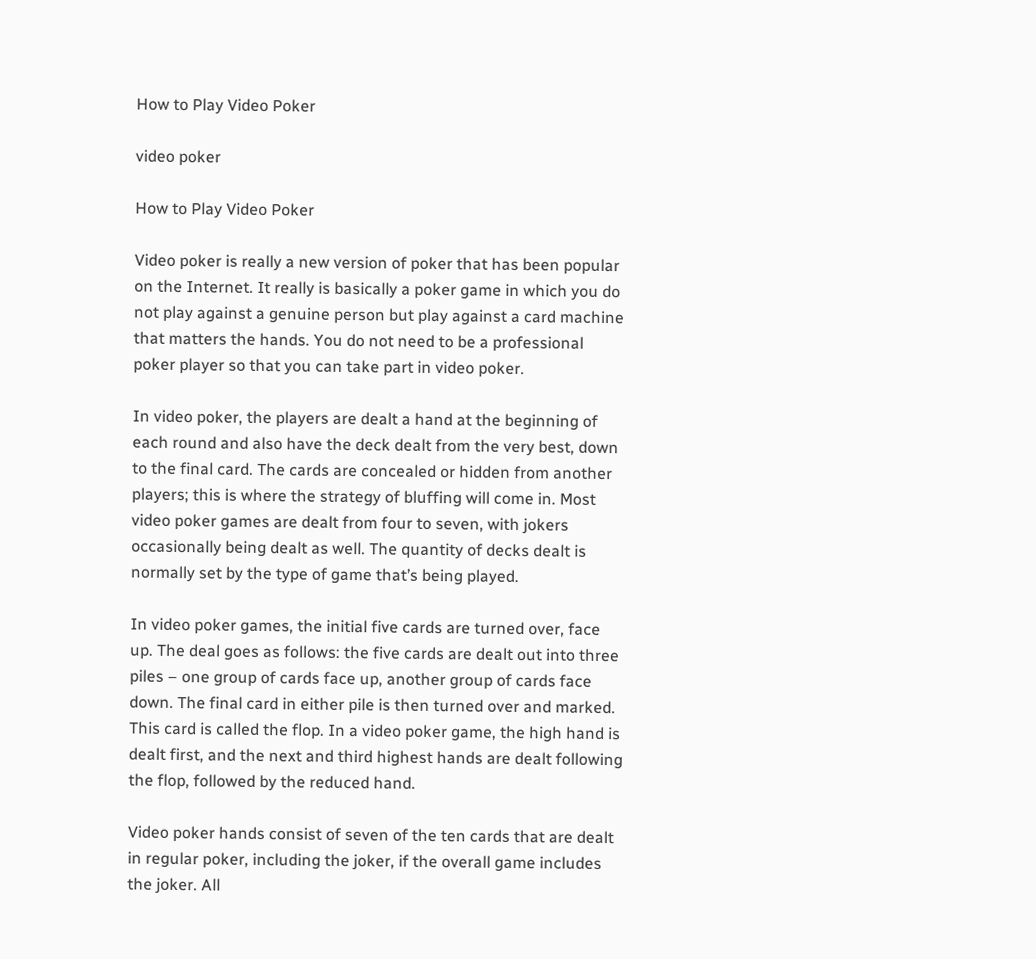How to Play Video Poker

video poker

How to Play Video Poker

Video poker is really a new version of poker that has been popular on the Internet. It really is basically a poker game in which you do not play against a genuine person but play against a card machine that matters the hands. You do not need to be a professional poker player so that you can take part in video poker.

In video poker, the players are dealt a hand at the beginning of each round and also have the deck dealt from the very best, down to the final card. The cards are concealed or hidden from another players; this is where the strategy of bluffing will come in. Most video poker games are dealt from four to seven, with jokers occasionally being dealt as well. The quantity of decks dealt is normally set by the type of game that’s being played.

In video poker games, the initial five cards are turned over, face up. The deal goes as follows: the five cards are dealt out into three piles – one group of cards face up, another group of cards face down. The final card in either pile is then turned over and marked. This card is called the flop. In a video poker game, the high hand is dealt first, and the next and third highest hands are dealt following the flop, followed by the reduced hand.

Video poker hands consist of seven of the ten cards that are dealt in regular poker, including the joker, if the overall game includes the joker. All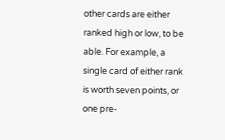other cards are either ranked high or low, to be able. For example, a single card of either rank is worth seven points, or one pre-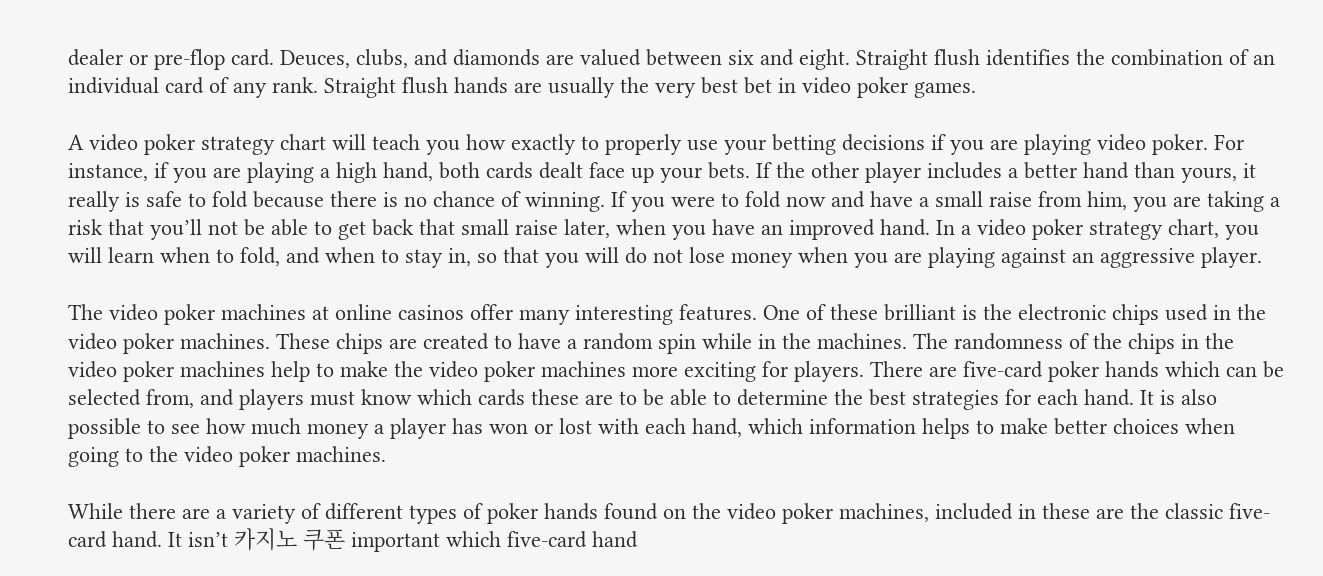dealer or pre-flop card. Deuces, clubs, and diamonds are valued between six and eight. Straight flush identifies the combination of an individual card of any rank. Straight flush hands are usually the very best bet in video poker games.

A video poker strategy chart will teach you how exactly to properly use your betting decisions if you are playing video poker. For instance, if you are playing a high hand, both cards dealt face up your bets. If the other player includes a better hand than yours, it really is safe to fold because there is no chance of winning. If you were to fold now and have a small raise from him, you are taking a risk that you’ll not be able to get back that small raise later, when you have an improved hand. In a video poker strategy chart, you will learn when to fold, and when to stay in, so that you will do not lose money when you are playing against an aggressive player.

The video poker machines at online casinos offer many interesting features. One of these brilliant is the electronic chips used in the video poker machines. These chips are created to have a random spin while in the machines. The randomness of the chips in the video poker machines help to make the video poker machines more exciting for players. There are five-card poker hands which can be selected from, and players must know which cards these are to be able to determine the best strategies for each hand. It is also possible to see how much money a player has won or lost with each hand, which information helps to make better choices when going to the video poker machines.

While there are a variety of different types of poker hands found on the video poker machines, included in these are the classic five-card hand. It isn’t 카지노 쿠폰 important which five-card hand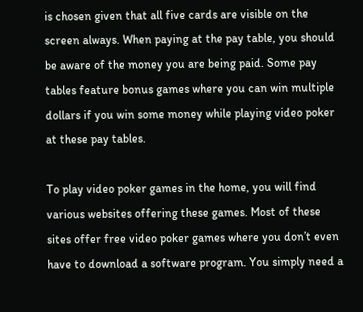is chosen given that all five cards are visible on the screen always. When paying at the pay table, you should be aware of the money you are being paid. Some pay tables feature bonus games where you can win multiple dollars if you win some money while playing video poker at these pay tables.

To play video poker games in the home, you will find various websites offering these games. Most of these sites offer free video poker games where you don’t even have to download a software program. You simply need a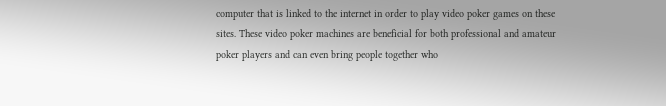computer that is linked to the internet in order to play video poker games on these sites. These video poker machines are beneficial for both professional and amateur poker players and can even bring people together who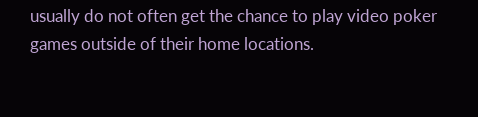usually do not often get the chance to play video poker games outside of their home locations.